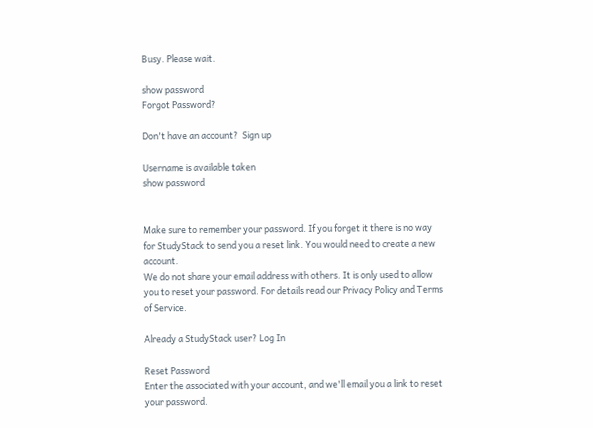Busy. Please wait.

show password
Forgot Password?

Don't have an account?  Sign up

Username is available taken
show password


Make sure to remember your password. If you forget it there is no way for StudyStack to send you a reset link. You would need to create a new account.
We do not share your email address with others. It is only used to allow you to reset your password. For details read our Privacy Policy and Terms of Service.

Already a StudyStack user? Log In

Reset Password
Enter the associated with your account, and we'll email you a link to reset your password.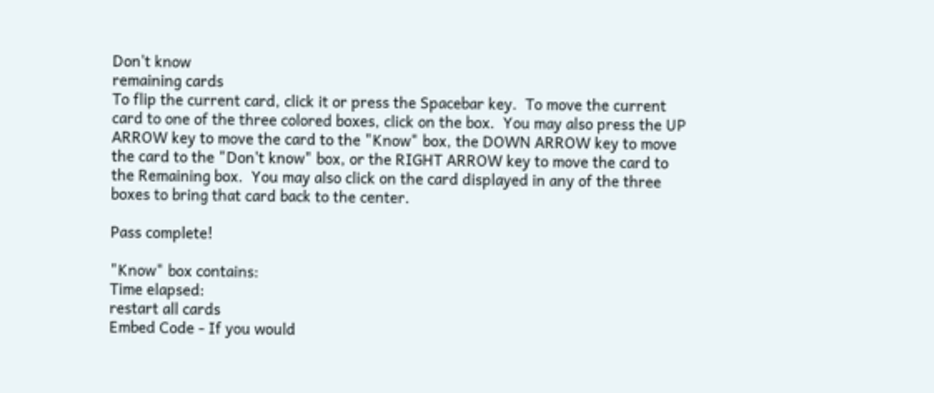Don't know
remaining cards
To flip the current card, click it or press the Spacebar key.  To move the current card to one of the three colored boxes, click on the box.  You may also press the UP ARROW key to move the card to the "Know" box, the DOWN ARROW key to move the card to the "Don't know" box, or the RIGHT ARROW key to move the card to the Remaining box.  You may also click on the card displayed in any of the three boxes to bring that card back to the center.

Pass complete!

"Know" box contains:
Time elapsed:
restart all cards
Embed Code - If you would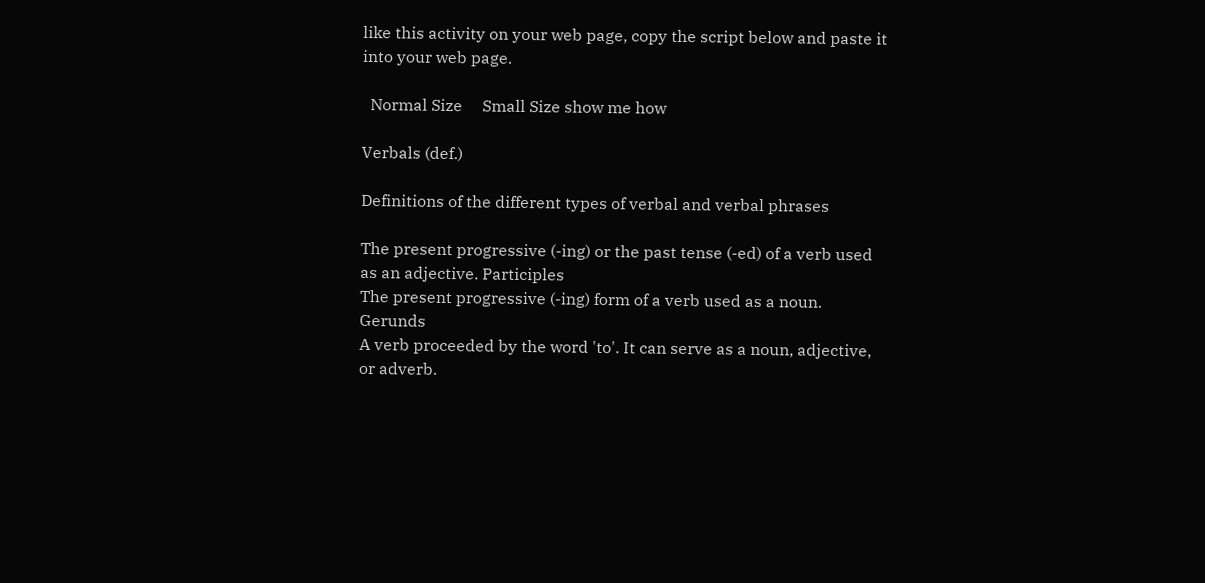like this activity on your web page, copy the script below and paste it into your web page.

  Normal Size     Small Size show me how

Verbals (def.)

Definitions of the different types of verbal and verbal phrases

The present progressive (-ing) or the past tense (-ed) of a verb used as an adjective. Participles
The present progressive (-ing) form of a verb used as a noun. Gerunds
A verb proceeded by the word 'to'. It can serve as a noun, adjective, or adverb.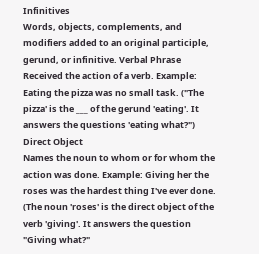Infinitives
Words, objects, complements, and modifiers added to an original participle, gerund, or infinitive. Verbal Phrase
Received the action of a verb. Example: Eating the pizza was no small task. ("The pizza' is the ___ of the gerund 'eating'. It answers the questions 'eating what?") Direct Object
Names the noun to whom or for whom the action was done. Example: Giving her the roses was the hardest thing I've ever done. (The noun 'roses' is the direct object of the verb 'giving'. It answers the question "Giving what?"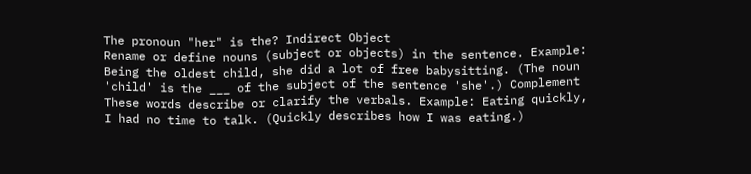The pronoun "her" is the? Indirect Object
Rename or define nouns (subject or objects) in the sentence. Example: Being the oldest child, she did a lot of free babysitting. (The noun 'child' is the ___ of the subject of the sentence 'she'.) Complement
These words describe or clarify the verbals. Example: Eating quickly, I had no time to talk. (Quickly describes how I was eating.)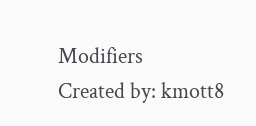Modifiers
Created by: kmott8